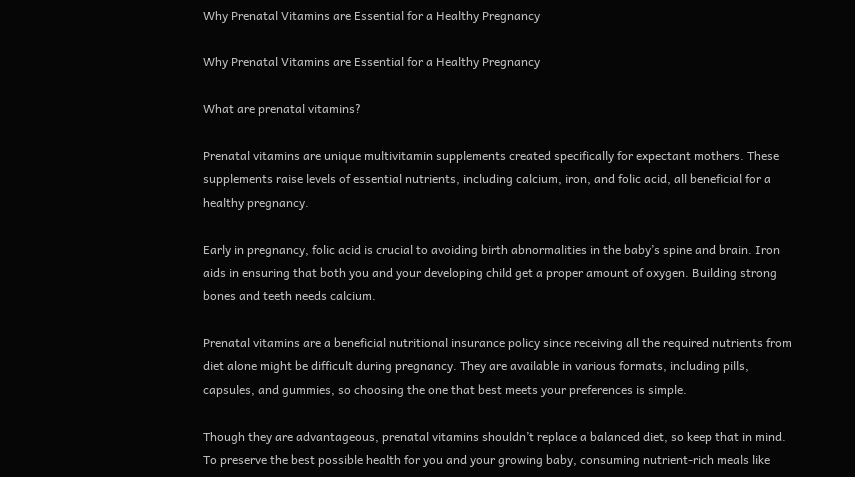Why Prenatal Vitamins are Essential for a Healthy Pregnancy

Why Prenatal Vitamins are Essential for a Healthy Pregnancy

What are prenatal vitamins?

Prenatal vitamins are unique multivitamin supplements created specifically for expectant mothers. These supplements raise levels of essential nutrients, including calcium, iron, and folic acid, all beneficial for a healthy pregnancy.

Early in pregnancy, folic acid is crucial to avoiding birth abnormalities in the baby’s spine and brain. Iron aids in ensuring that both you and your developing child get a proper amount of oxygen. Building strong bones and teeth needs calcium.

Prenatal vitamins are a beneficial nutritional insurance policy since receiving all the required nutrients from diet alone might be difficult during pregnancy. They are available in various formats, including pills, capsules, and gummies, so choosing the one that best meets your preferences is simple.

Though they are advantageous, prenatal vitamins shouldn’t replace a balanced diet, so keep that in mind. To preserve the best possible health for you and your growing baby, consuming nutrient-rich meals like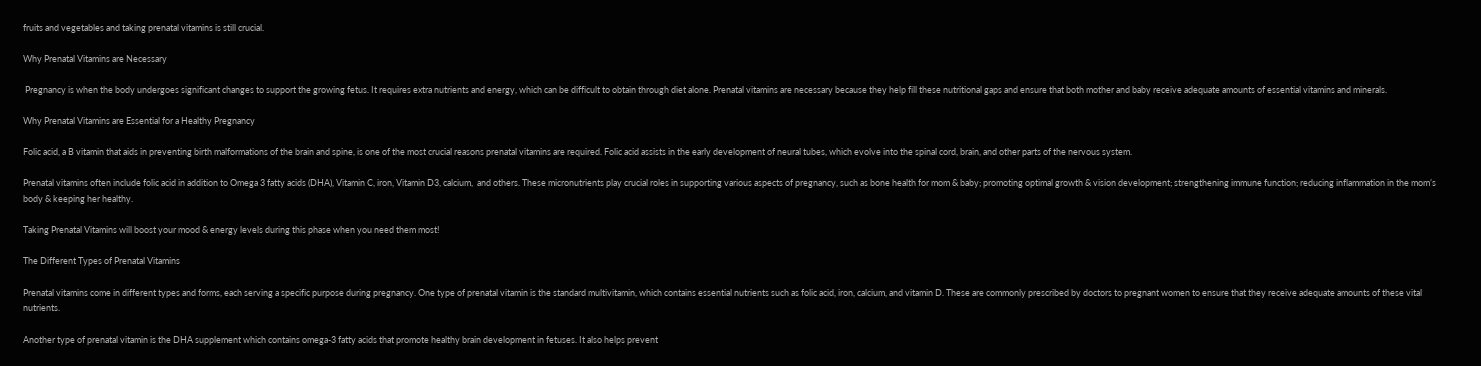fruits and vegetables and taking prenatal vitamins is still crucial.

Why Prenatal Vitamins are Necessary

 Pregnancy is when the body undergoes significant changes to support the growing fetus. It requires extra nutrients and energy, which can be difficult to obtain through diet alone. Prenatal vitamins are necessary because they help fill these nutritional gaps and ensure that both mother and baby receive adequate amounts of essential vitamins and minerals.

Why Prenatal Vitamins are Essential for a Healthy Pregnancy

Folic acid, a B vitamin that aids in preventing birth malformations of the brain and spine, is one of the most crucial reasons prenatal vitamins are required. Folic acid assists in the early development of neural tubes, which evolve into the spinal cord, brain, and other parts of the nervous system.

Prenatal vitamins often include folic acid in addition to Omega 3 fatty acids (DHA), Vitamin C, iron, Vitamin D3, calcium,  and others. These micronutrients play crucial roles in supporting various aspects of pregnancy, such as bone health for mom & baby; promoting optimal growth & vision development; strengthening immune function; reducing inflammation in the mom’s body & keeping her healthy.

Taking Prenatal Vitamins will boost your mood & energy levels during this phase when you need them most!

The Different Types of Prenatal Vitamins

Prenatal vitamins come in different types and forms, each serving a specific purpose during pregnancy. One type of prenatal vitamin is the standard multivitamin, which contains essential nutrients such as folic acid, iron, calcium, and vitamin D. These are commonly prescribed by doctors to pregnant women to ensure that they receive adequate amounts of these vital nutrients.

Another type of prenatal vitamin is the DHA supplement which contains omega-3 fatty acids that promote healthy brain development in fetuses. It also helps prevent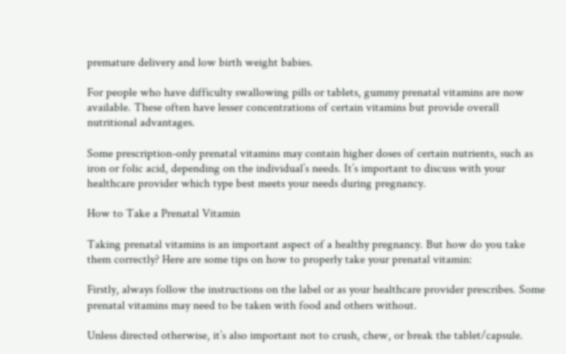premature delivery and low birth weight babies.

For people who have difficulty swallowing pills or tablets, gummy prenatal vitamins are now available. These often have lesser concentrations of certain vitamins but provide overall nutritional advantages.

Some prescription-only prenatal vitamins may contain higher doses of certain nutrients, such as iron or folic acid, depending on the individual’s needs. It’s important to discuss with your healthcare provider which type best meets your needs during pregnancy.

How to Take a Prenatal Vitamin

Taking prenatal vitamins is an important aspect of a healthy pregnancy. But how do you take them correctly? Here are some tips on how to properly take your prenatal vitamin:

Firstly, always follow the instructions on the label or as your healthcare provider prescribes. Some prenatal vitamins may need to be taken with food and others without.

Unless directed otherwise, it’s also important not to crush, chew, or break the tablet/capsule.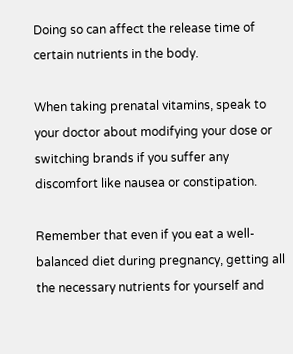Doing so can affect the release time of certain nutrients in the body.

When taking prenatal vitamins, speak to your doctor about modifying your dose or switching brands if you suffer any discomfort like nausea or constipation.

Remember that even if you eat a well-balanced diet during pregnancy, getting all the necessary nutrients for yourself and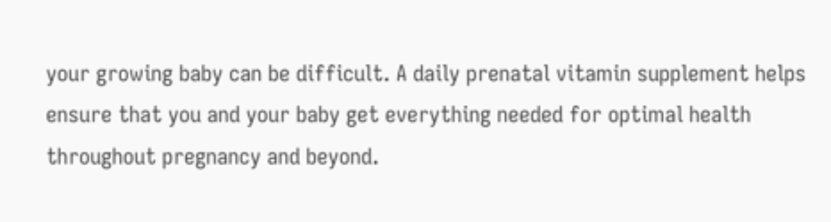your growing baby can be difficult. A daily prenatal vitamin supplement helps ensure that you and your baby get everything needed for optimal health throughout pregnancy and beyond.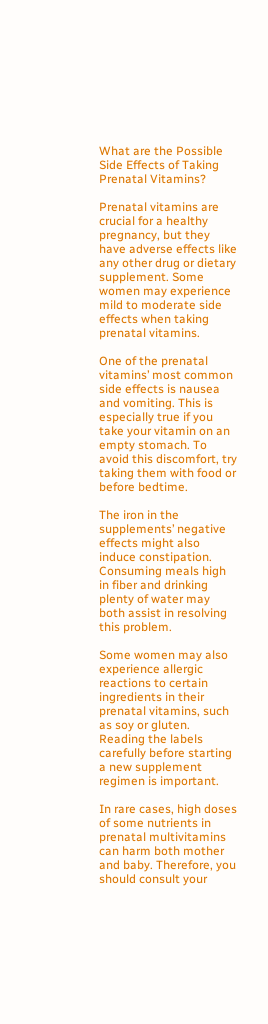What are the Possible Side Effects of Taking Prenatal Vitamins?

Prenatal vitamins are crucial for a healthy pregnancy, but they have adverse effects like any other drug or dietary supplement. Some women may experience mild to moderate side effects when taking prenatal vitamins.

One of the prenatal vitamins’ most common side effects is nausea and vomiting. This is especially true if you take your vitamin on an empty stomach. To avoid this discomfort, try taking them with food or before bedtime.

The iron in the supplements’ negative effects might also induce constipation. Consuming meals high in fiber and drinking plenty of water may both assist in resolving this problem.

Some women may also experience allergic reactions to certain ingredients in their prenatal vitamins, such as soy or gluten. Reading the labels carefully before starting a new supplement regimen is important.

In rare cases, high doses of some nutrients in prenatal multivitamins can harm both mother and baby. Therefore, you should consult your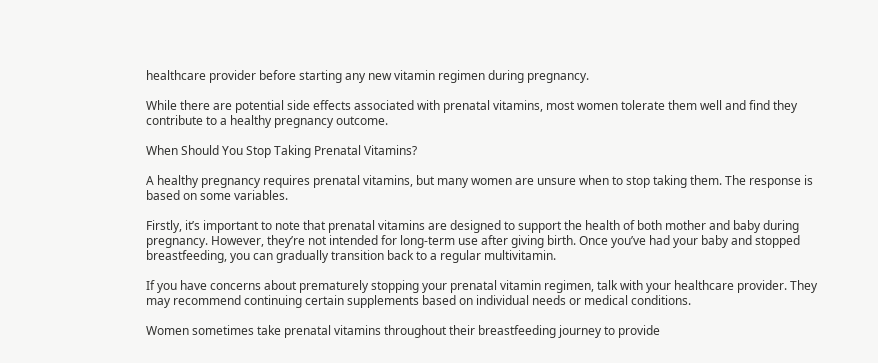healthcare provider before starting any new vitamin regimen during pregnancy.

While there are potential side effects associated with prenatal vitamins, most women tolerate them well and find they contribute to a healthy pregnancy outcome.

When Should You Stop Taking Prenatal Vitamins?

A healthy pregnancy requires prenatal vitamins, but many women are unsure when to stop taking them. The response is based on some variables.

Firstly, it’s important to note that prenatal vitamins are designed to support the health of both mother and baby during pregnancy. However, they’re not intended for long-term use after giving birth. Once you’ve had your baby and stopped breastfeeding, you can gradually transition back to a regular multivitamin.

If you have concerns about prematurely stopping your prenatal vitamin regimen, talk with your healthcare provider. They may recommend continuing certain supplements based on individual needs or medical conditions.

Women sometimes take prenatal vitamins throughout their breastfeeding journey to provide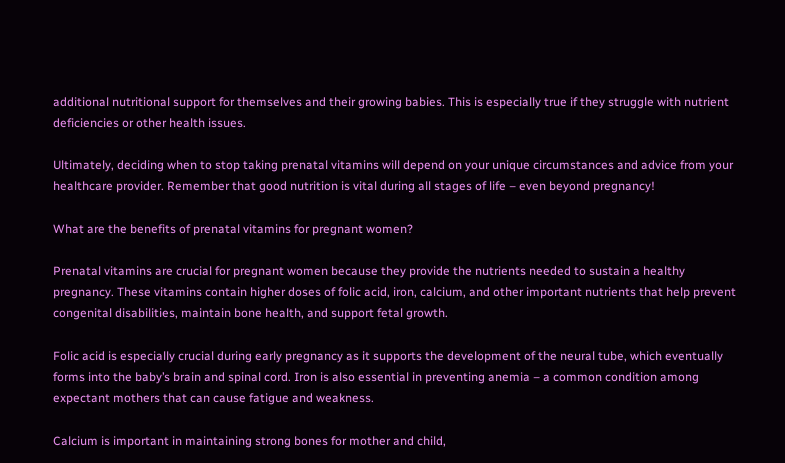additional nutritional support for themselves and their growing babies. This is especially true if they struggle with nutrient deficiencies or other health issues.

Ultimately, deciding when to stop taking prenatal vitamins will depend on your unique circumstances and advice from your healthcare provider. Remember that good nutrition is vital during all stages of life – even beyond pregnancy!

What are the benefits of prenatal vitamins for pregnant women?

Prenatal vitamins are crucial for pregnant women because they provide the nutrients needed to sustain a healthy pregnancy. These vitamins contain higher doses of folic acid, iron, calcium, and other important nutrients that help prevent congenital disabilities, maintain bone health, and support fetal growth.

Folic acid is especially crucial during early pregnancy as it supports the development of the neural tube, which eventually forms into the baby’s brain and spinal cord. Iron is also essential in preventing anemia – a common condition among expectant mothers that can cause fatigue and weakness.

Calcium is important in maintaining strong bones for mother and child,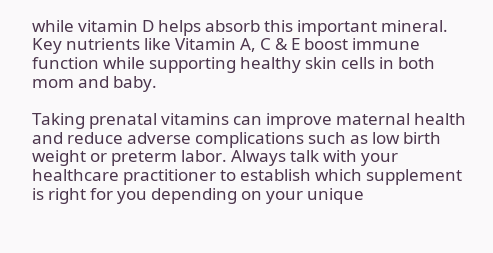while vitamin D helps absorb this important mineral. Key nutrients like Vitamin A, C & E boost immune function while supporting healthy skin cells in both mom and baby.

Taking prenatal vitamins can improve maternal health and reduce adverse complications such as low birth weight or preterm labor. Always talk with your healthcare practitioner to establish which supplement is right for you depending on your unique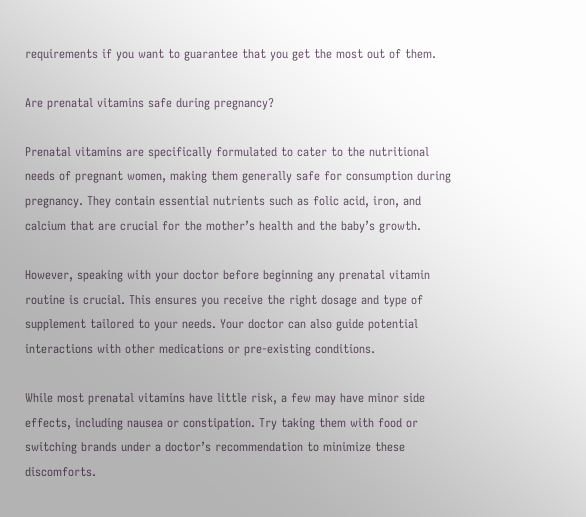requirements if you want to guarantee that you get the most out of them.

Are prenatal vitamins safe during pregnancy?

Prenatal vitamins are specifically formulated to cater to the nutritional needs of pregnant women, making them generally safe for consumption during pregnancy. They contain essential nutrients such as folic acid, iron, and calcium that are crucial for the mother’s health and the baby’s growth.

However, speaking with your doctor before beginning any prenatal vitamin routine is crucial. This ensures you receive the right dosage and type of supplement tailored to your needs. Your doctor can also guide potential interactions with other medications or pre-existing conditions.

While most prenatal vitamins have little risk, a few may have minor side effects, including nausea or constipation. Try taking them with food or switching brands under a doctor’s recommendation to minimize these discomforts.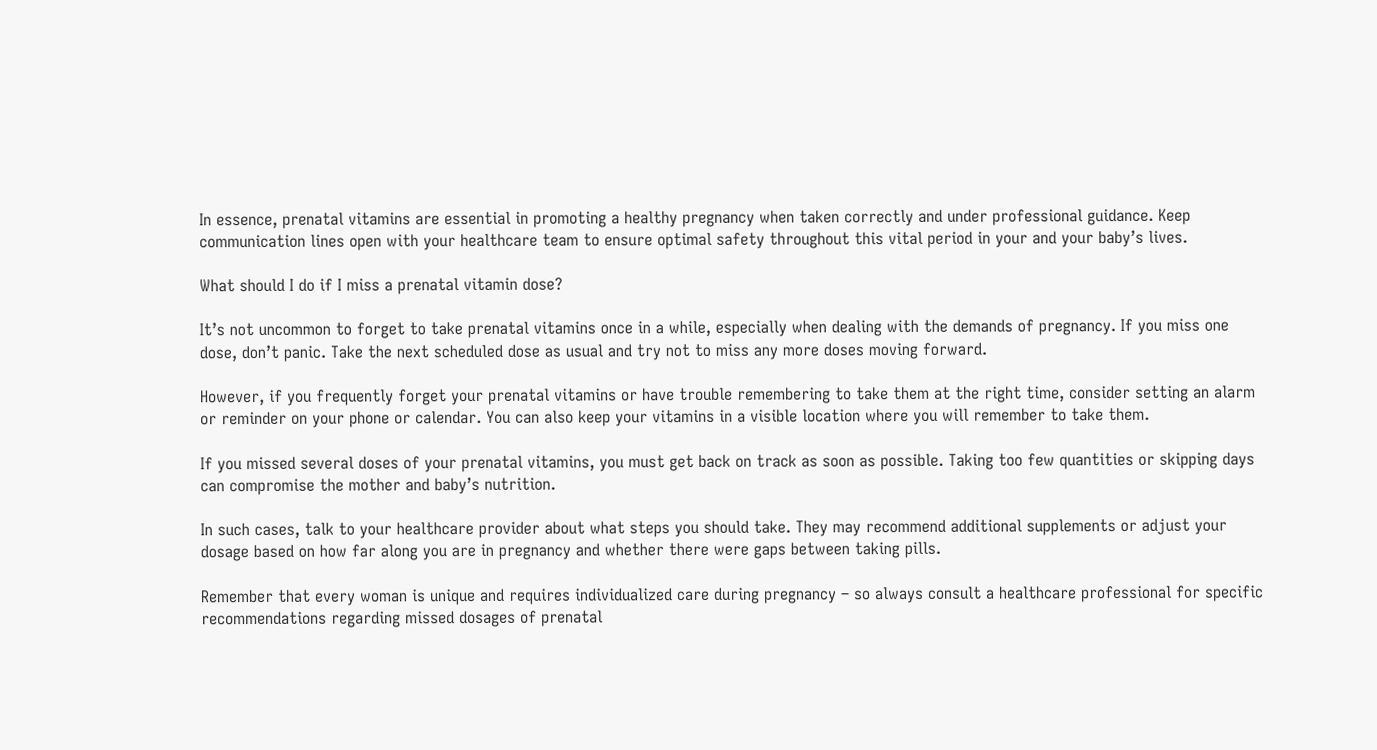In essence, prenatal vitamins are essential in promoting a healthy pregnancy when taken correctly and under professional guidance. Keep communication lines open with your healthcare team to ensure optimal safety throughout this vital period in your and your baby’s lives.

What should I do if I miss a prenatal vitamin dose?

It’s not uncommon to forget to take prenatal vitamins once in a while, especially when dealing with the demands of pregnancy. If you miss one dose, don’t panic. Take the next scheduled dose as usual and try not to miss any more doses moving forward.

However, if you frequently forget your prenatal vitamins or have trouble remembering to take them at the right time, consider setting an alarm or reminder on your phone or calendar. You can also keep your vitamins in a visible location where you will remember to take them.

If you missed several doses of your prenatal vitamins, you must get back on track as soon as possible. Taking too few quantities or skipping days can compromise the mother and baby’s nutrition.

In such cases, talk to your healthcare provider about what steps you should take. They may recommend additional supplements or adjust your dosage based on how far along you are in pregnancy and whether there were gaps between taking pills.

Remember that every woman is unique and requires individualized care during pregnancy – so always consult a healthcare professional for specific recommendations regarding missed dosages of prenatal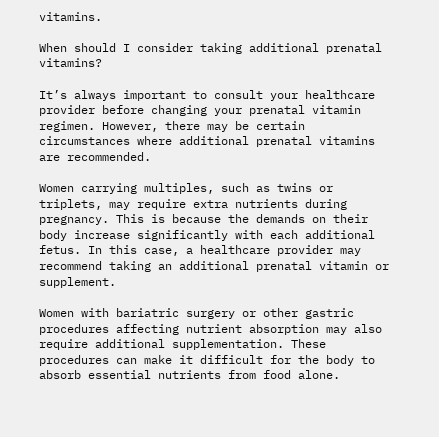vitamins.

When should I consider taking additional prenatal vitamins?

It’s always important to consult your healthcare provider before changing your prenatal vitamin regimen. However, there may be certain circumstances where additional prenatal vitamins are recommended.

Women carrying multiples, such as twins or triplets, may require extra nutrients during pregnancy. This is because the demands on their body increase significantly with each additional fetus. In this case, a healthcare provider may recommend taking an additional prenatal vitamin or supplement.

Women with bariatric surgery or other gastric procedures affecting nutrient absorption may also require additional supplementation. These procedures can make it difficult for the body to absorb essential nutrients from food alone.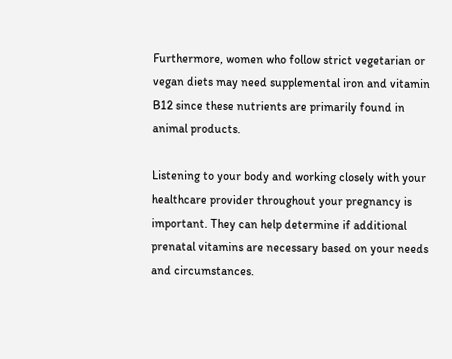Furthermore, women who follow strict vegetarian or vegan diets may need supplemental iron and vitamin B12 since these nutrients are primarily found in animal products.

Listening to your body and working closely with your healthcare provider throughout your pregnancy is important. They can help determine if additional prenatal vitamins are necessary based on your needs and circumstances.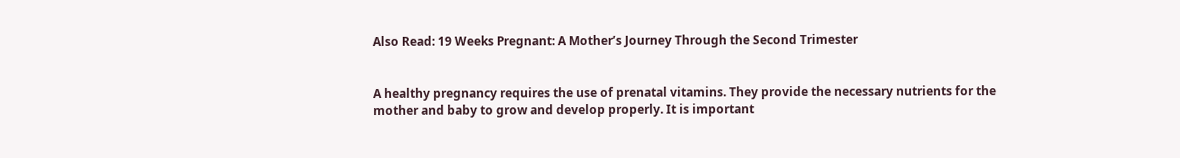Also Read: 19 Weeks Pregnant: A Mother’s Journey Through the Second Trimester


A healthy pregnancy requires the use of prenatal vitamins. They provide the necessary nutrients for the mother and baby to grow and develop properly. It is important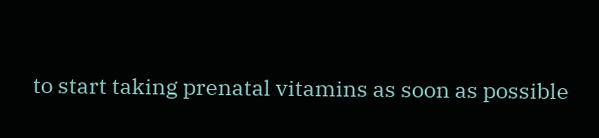to start taking prenatal vitamins as soon as possible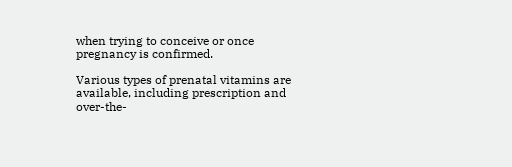when trying to conceive or once pregnancy is confirmed.

Various types of prenatal vitamins are available, including prescription and over-the-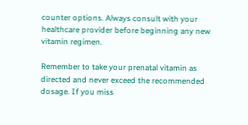counter options. Always consult with your healthcare provider before beginning any new vitamin regimen.

Remember to take your prenatal vitamin as directed and never exceed the recommended dosage. If you miss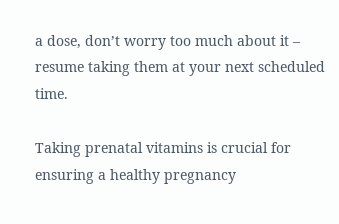a dose, don’t worry too much about it – resume taking them at your next scheduled time.

Taking prenatal vitamins is crucial for ensuring a healthy pregnancy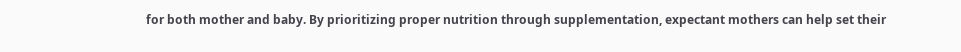for both mother and baby. By prioritizing proper nutrition through supplementation, expectant mothers can help set their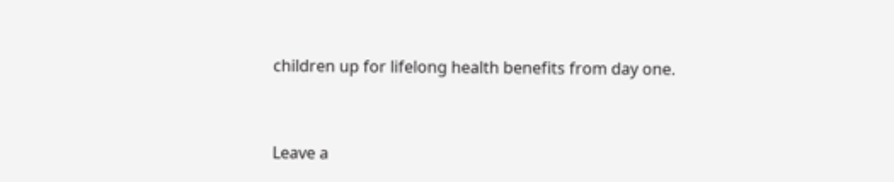children up for lifelong health benefits from day one.


Leave a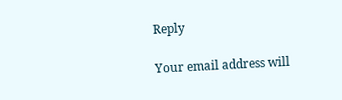Reply

Your email address will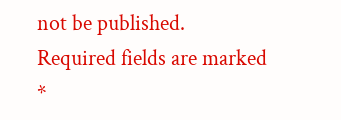not be published. Required fields are marked *